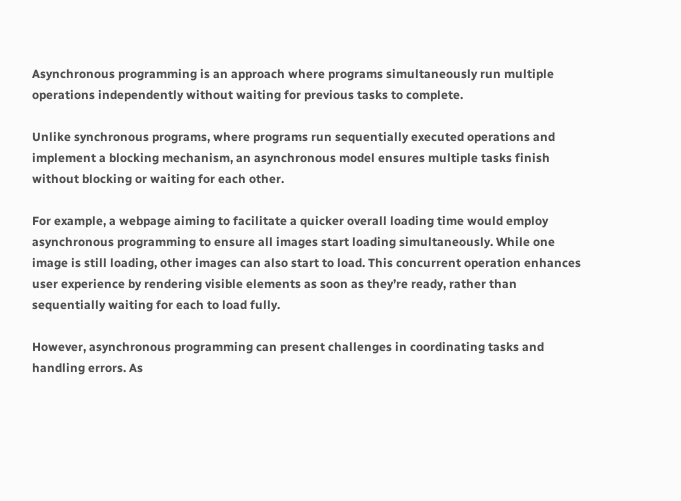Asynchronous programming is an approach where programs simultaneously run multiple operations independently without waiting for previous tasks to complete.

Unlike synchronous programs, where programs run sequentially executed operations and implement a blocking mechanism, an asynchronous model ensures multiple tasks finish without blocking or waiting for each other.

For example, a webpage aiming to facilitate a quicker overall loading time would employ asynchronous programming to ensure all images start loading simultaneously. While one image is still loading, other images can also start to load. This concurrent operation enhances user experience by rendering visible elements as soon as they’re ready, rather than sequentially waiting for each to load fully.

However, asynchronous programming can present challenges in coordinating tasks and handling errors. As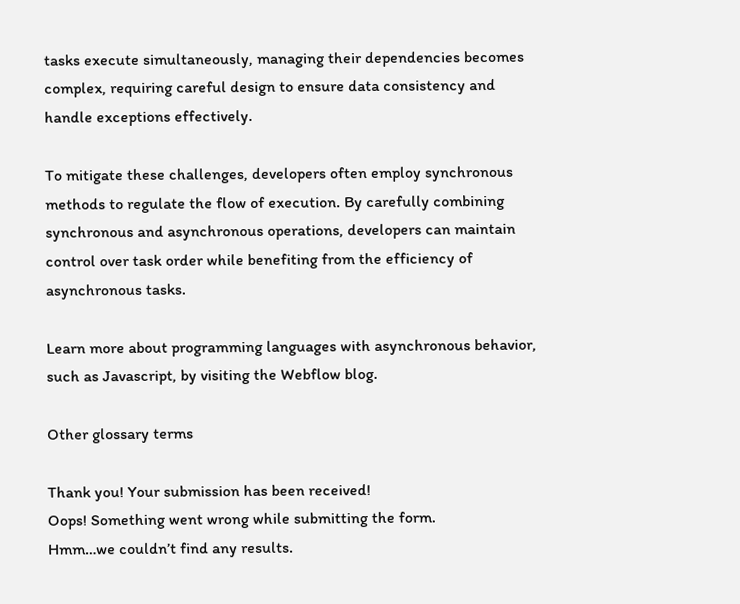tasks execute simultaneously, managing their dependencies becomes complex, requiring careful design to ensure data consistency and handle exceptions effectively.

To mitigate these challenges, developers often employ synchronous methods to regulate the flow of execution. By carefully combining synchronous and asynchronous operations, developers can maintain control over task order while benefiting from the efficiency of asynchronous tasks.

Learn more about programming languages with asynchronous behavior, such as Javascript, by visiting the Webflow blog.

Other glossary terms

Thank you! Your submission has been received!
Oops! Something went wrong while submitting the form.
Hmm…we couldn’t find any results.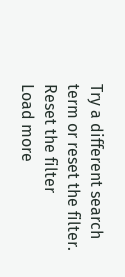Try a different search term or reset the filter.
Reset the filter
Load more